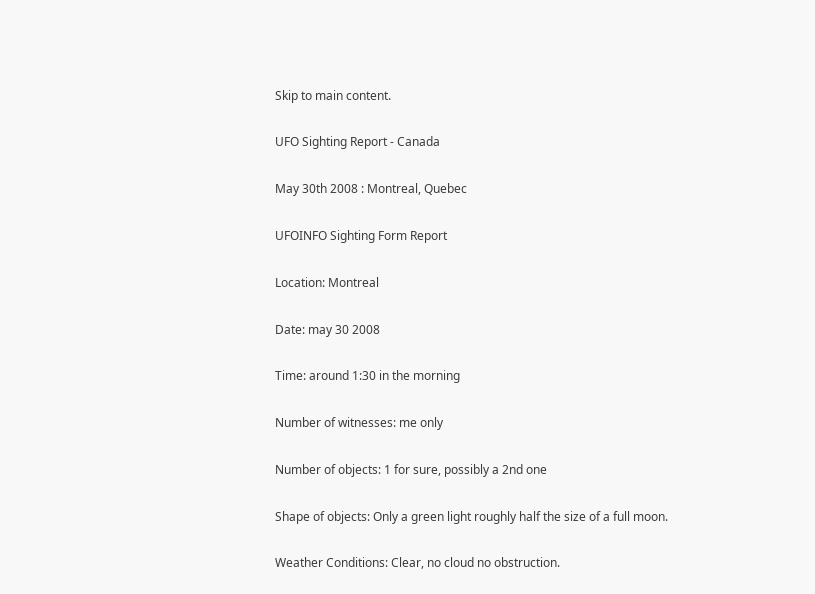Skip to main content.

UFO Sighting Report - Canada

May 30th 2008 : Montreal, Quebec

UFOINFO Sighting Form Report

Location: Montreal

Date: may 30 2008

Time: around 1:30 in the morning

Number of witnesses: me only

Number of objects: 1 for sure, possibly a 2nd one

Shape of objects: Only a green light roughly half the size of a full moon.

Weather Conditions: Clear, no cloud no obstruction.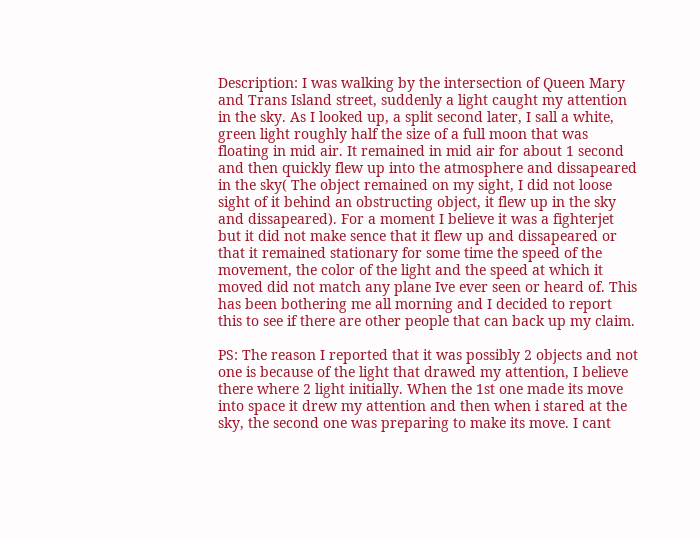Description: I was walking by the intersection of Queen Mary and Trans Island street, suddenly a light caught my attention in the sky. As I looked up, a split second later, I sall a white, green light roughly half the size of a full moon that was floating in mid air. It remained in mid air for about 1 second and then quickly flew up into the atmosphere and dissapeared in the sky( The object remained on my sight, I did not loose sight of it behind an obstructing object, it flew up in the sky and dissapeared). For a moment I believe it was a fighterjet but it did not make sence that it flew up and dissapeared or that it remained stationary for some time the speed of the movement, the color of the light and the speed at which it moved did not match any plane Ive ever seen or heard of. This has been bothering me all morning and I decided to report this to see if there are other people that can back up my claim.

PS: The reason I reported that it was possibly 2 objects and not one is because of the light that drawed my attention, I believe there where 2 light initially. When the 1st one made its move into space it drew my attention and then when i stared at the sky, the second one was preparing to make its move. I cant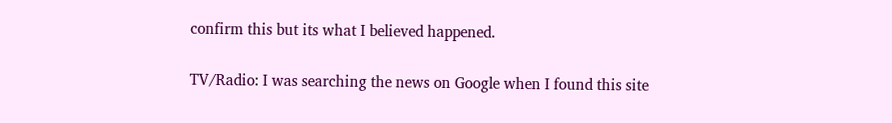confirm this but its what I believed happened.

TV/Radio: I was searching the news on Google when I found this site